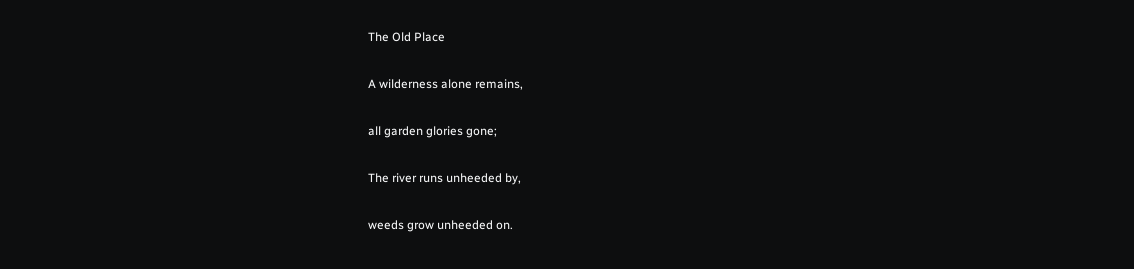The Old Place

A wilderness alone remains,

all garden glories gone;

The river runs unheeded by,

weeds grow unheeded on.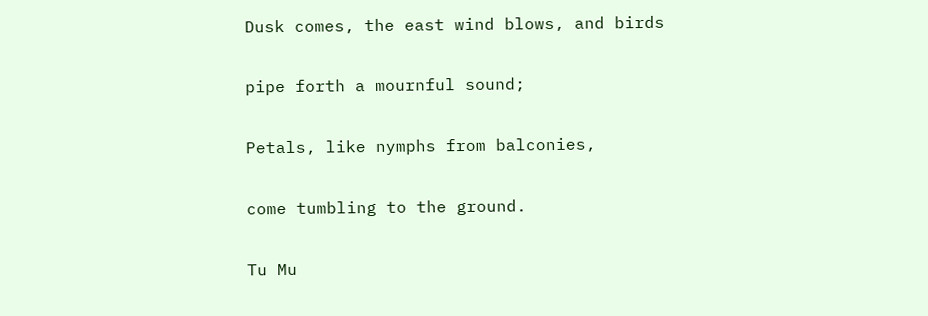Dusk comes, the east wind blows, and birds

pipe forth a mournful sound;

Petals, like nymphs from balconies,

come tumbling to the ground.

Tu Mu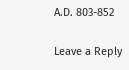A.D. 803-852

Leave a Reply